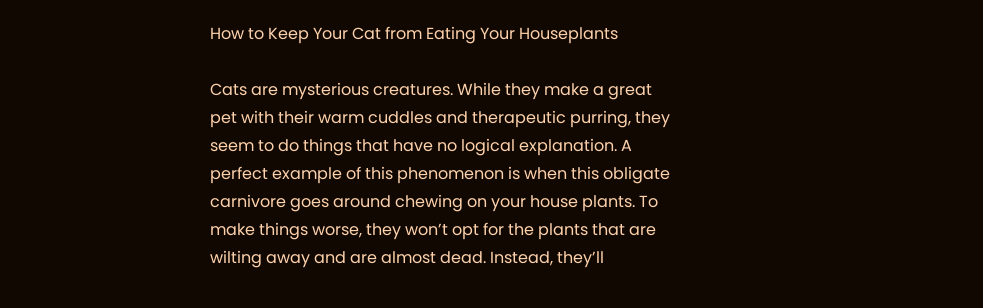How to Keep Your Cat from Eating Your Houseplants

Cats are mysterious creatures. While they make a great pet with their warm cuddles and therapeutic purring, they seem to do things that have no logical explanation. A perfect example of this phenomenon is when this obligate carnivore goes around chewing on your house plants. To make things worse, they won’t opt for the plants that are wilting away and are almost dead. Instead, they’ll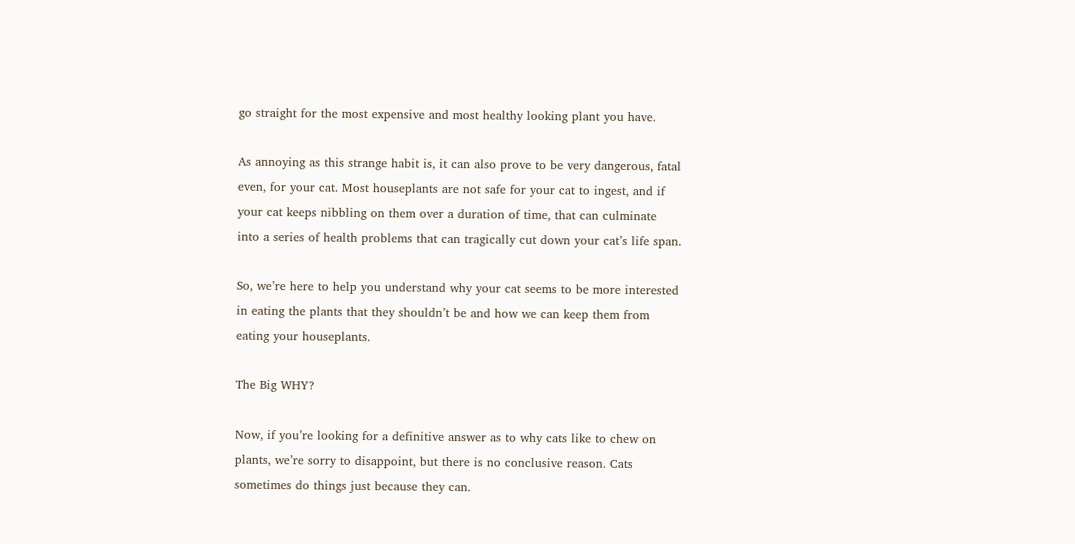go straight for the most expensive and most healthy looking plant you have.

As annoying as this strange habit is, it can also prove to be very dangerous, fatal even, for your cat. Most houseplants are not safe for your cat to ingest, and if your cat keeps nibbling on them over a duration of time, that can culminate into a series of health problems that can tragically cut down your cat’s life span.

So, we’re here to help you understand why your cat seems to be more interested in eating the plants that they shouldn’t be and how we can keep them from eating your houseplants.

The Big WHY?

Now, if you’re looking for a definitive answer as to why cats like to chew on plants, we’re sorry to disappoint, but there is no conclusive reason. Cats sometimes do things just because they can.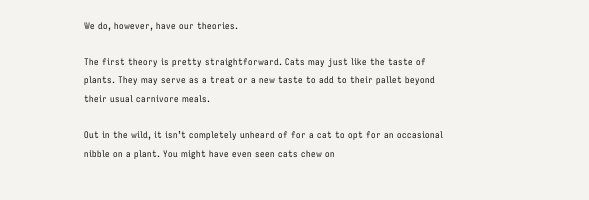We do, however, have our theories.

The first theory is pretty straightforward. Cats may just like the taste of plants. They may serve as a treat or a new taste to add to their pallet beyond their usual carnivore meals.

Out in the wild, it isn’t completely unheard of for a cat to opt for an occasional nibble on a plant. You might have even seen cats chew on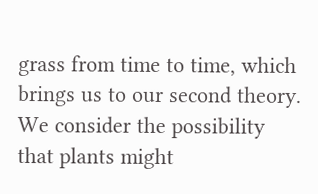grass from time to time, which brings us to our second theory. We consider the possibility that plants might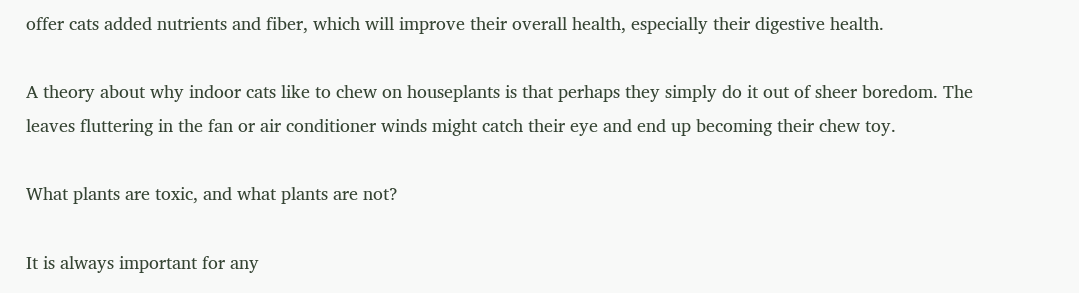offer cats added nutrients and fiber, which will improve their overall health, especially their digestive health.

A theory about why indoor cats like to chew on houseplants is that perhaps they simply do it out of sheer boredom. The leaves fluttering in the fan or air conditioner winds might catch their eye and end up becoming their chew toy.

What plants are toxic, and what plants are not?

It is always important for any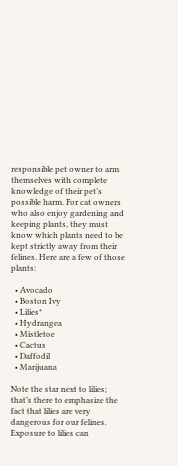responsible pet owner to arm themselves with complete knowledge of their pet’s possible harm. For cat owners who also enjoy gardening and keeping plants, they must know which plants need to be kept strictly away from their felines. Here are a few of those plants:

  • Avocado
  • Boston Ivy
  • Lilies*
  • Hydrangea
  • Mistletoe
  • Cactus
  • Daffodil
  • Marijuana

Note the star next to lilies; that’s there to emphasize the fact that lilies are very dangerous for our felines. Exposure to lilies can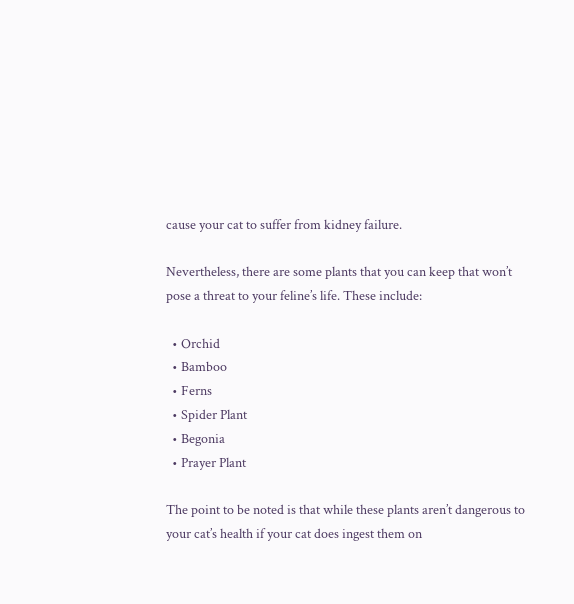cause your cat to suffer from kidney failure.

Nevertheless, there are some plants that you can keep that won’t pose a threat to your feline’s life. These include:

  • Orchid
  • Bamboo
  • Ferns
  • Spider Plant
  • Begonia
  • Prayer Plant

The point to be noted is that while these plants aren’t dangerous to your cat’s health if your cat does ingest them on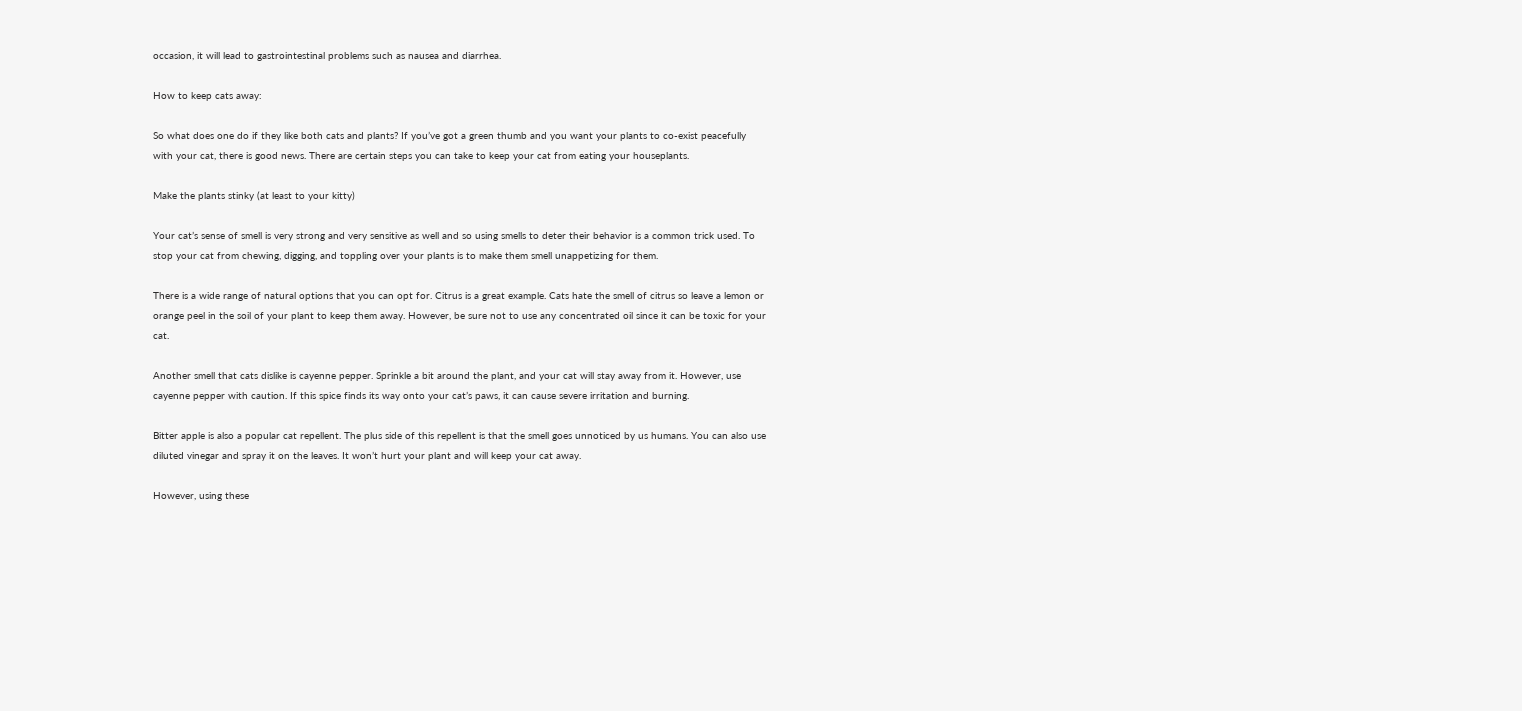occasion, it will lead to gastrointestinal problems such as nausea and diarrhea.

How to keep cats away:

So what does one do if they like both cats and plants? If you’ve got a green thumb and you want your plants to co-exist peacefully with your cat, there is good news. There are certain steps you can take to keep your cat from eating your houseplants.

Make the plants stinky (at least to your kitty)

Your cat’s sense of smell is very strong and very sensitive as well and so using smells to deter their behavior is a common trick used. To stop your cat from chewing, digging, and toppling over your plants is to make them smell unappetizing for them.

There is a wide range of natural options that you can opt for. Citrus is a great example. Cats hate the smell of citrus so leave a lemon or orange peel in the soil of your plant to keep them away. However, be sure not to use any concentrated oil since it can be toxic for your cat.

Another smell that cats dislike is cayenne pepper. Sprinkle a bit around the plant, and your cat will stay away from it. However, use cayenne pepper with caution. If this spice finds its way onto your cat’s paws, it can cause severe irritation and burning.

Bitter apple is also a popular cat repellent. The plus side of this repellent is that the smell goes unnoticed by us humans. You can also use diluted vinegar and spray it on the leaves. It won’t hurt your plant and will keep your cat away.

However, using these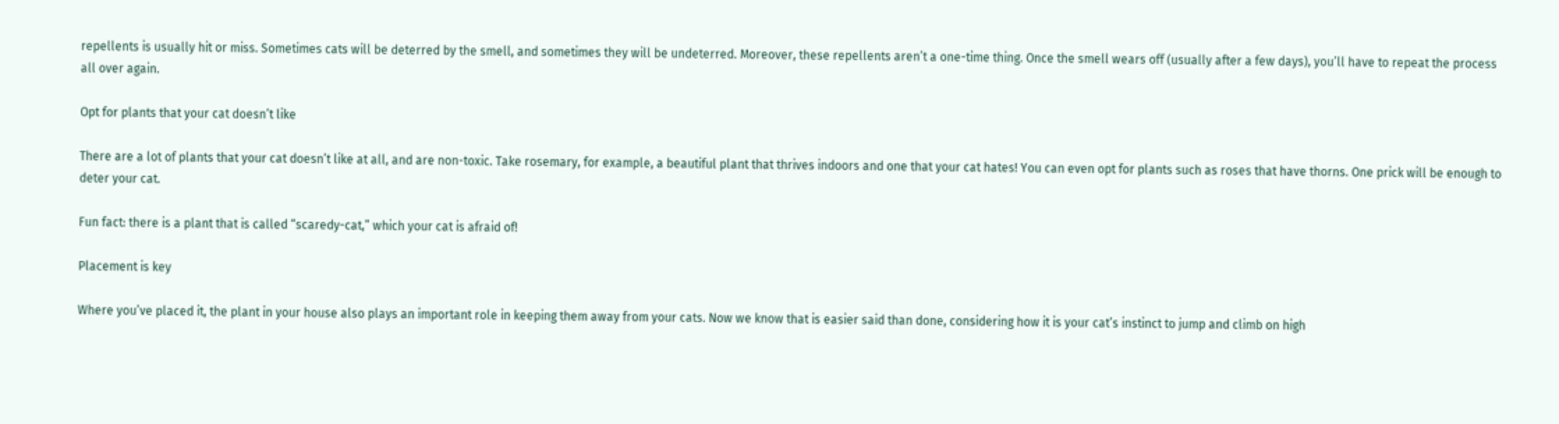repellents is usually hit or miss. Sometimes cats will be deterred by the smell, and sometimes they will be undeterred. Moreover, these repellents aren’t a one-time thing. Once the smell wears off (usually after a few days), you’ll have to repeat the process all over again.

Opt for plants that your cat doesn’t like

There are a lot of plants that your cat doesn’t like at all, and are non-toxic. Take rosemary, for example, a beautiful plant that thrives indoors and one that your cat hates! You can even opt for plants such as roses that have thorns. One prick will be enough to deter your cat.

Fun fact: there is a plant that is called “scaredy-cat,” which your cat is afraid of!

Placement is key

Where you’ve placed it, the plant in your house also plays an important role in keeping them away from your cats. Now we know that is easier said than done, considering how it is your cat’s instinct to jump and climb on high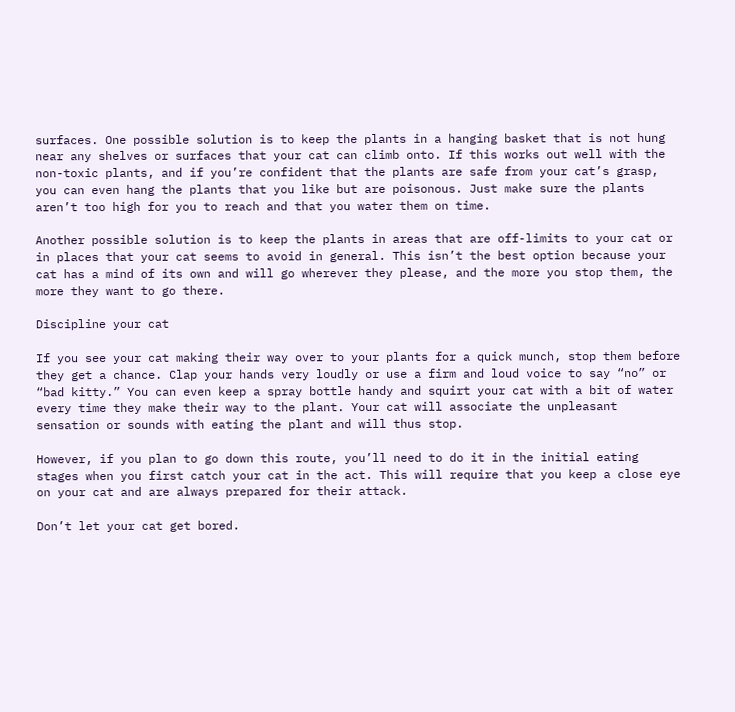surfaces. One possible solution is to keep the plants in a hanging basket that is not hung near any shelves or surfaces that your cat can climb onto. If this works out well with the non-toxic plants, and if you’re confident that the plants are safe from your cat’s grasp, you can even hang the plants that you like but are poisonous. Just make sure the plants aren’t too high for you to reach and that you water them on time.

Another possible solution is to keep the plants in areas that are off-limits to your cat or in places that your cat seems to avoid in general. This isn’t the best option because your cat has a mind of its own and will go wherever they please, and the more you stop them, the more they want to go there.

Discipline your cat

If you see your cat making their way over to your plants for a quick munch, stop them before they get a chance. Clap your hands very loudly or use a firm and loud voice to say “no” or “bad kitty.” You can even keep a spray bottle handy and squirt your cat with a bit of water every time they make their way to the plant. Your cat will associate the unpleasant sensation or sounds with eating the plant and will thus stop.

However, if you plan to go down this route, you’ll need to do it in the initial eating stages when you first catch your cat in the act. This will require that you keep a close eye on your cat and are always prepared for their attack.

Don’t let your cat get bored.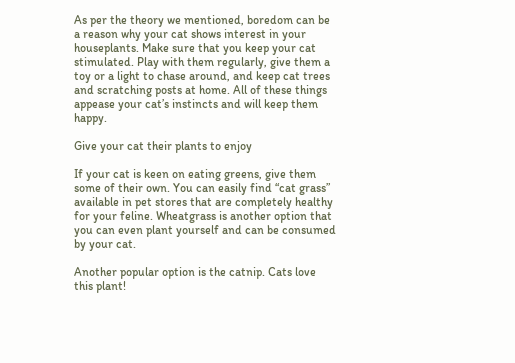As per the theory we mentioned, boredom can be a reason why your cat shows interest in your houseplants. Make sure that you keep your cat stimulated. Play with them regularly, give them a toy or a light to chase around, and keep cat trees and scratching posts at home. All of these things appease your cat’s instincts and will keep them happy.

Give your cat their plants to enjoy

If your cat is keen on eating greens, give them some of their own. You can easily find “cat grass” available in pet stores that are completely healthy for your feline. Wheatgrass is another option that you can even plant yourself and can be consumed by your cat.

Another popular option is the catnip. Cats love this plant!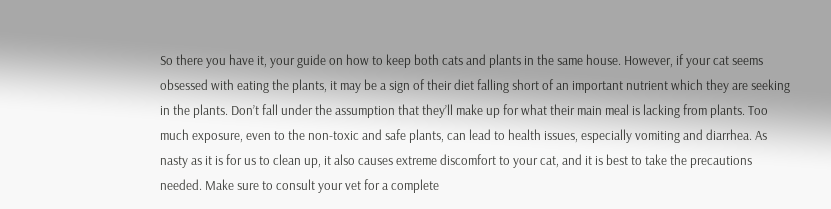So there you have it, your guide on how to keep both cats and plants in the same house. However, if your cat seems obsessed with eating the plants, it may be a sign of their diet falling short of an important nutrient which they are seeking in the plants. Don’t fall under the assumption that they’ll make up for what their main meal is lacking from plants. Too much exposure, even to the non-toxic and safe plants, can lead to health issues, especially vomiting and diarrhea. As nasty as it is for us to clean up, it also causes extreme discomfort to your cat, and it is best to take the precautions needed. Make sure to consult your vet for a complete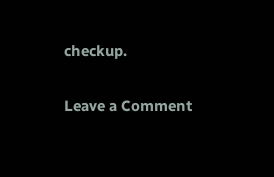checkup.

Leave a Comment